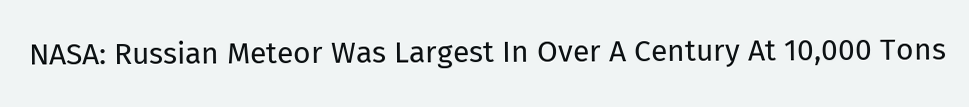NASA: Russian Meteor Was Largest In Over A Century At 10,000 Tons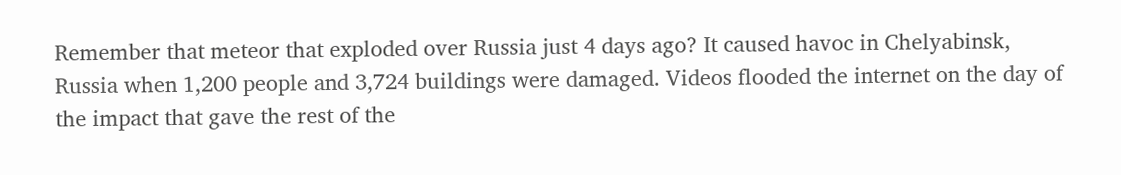Remember that meteor that exploded over Russia just 4 days ago? It caused havoc in Chelyabinsk, Russia when 1,200 people and 3,724 buildings were damaged. Videos flooded the internet on the day of the impact that gave the rest of the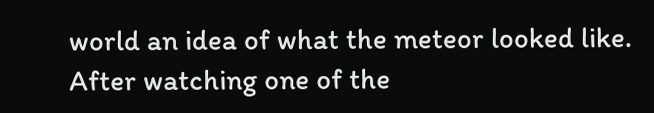world an idea of what the meteor looked like. After watching one of the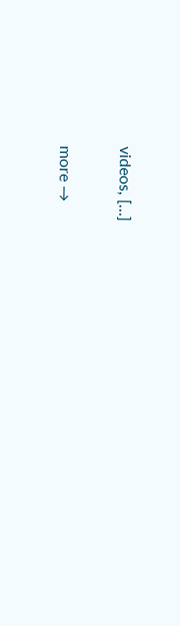videos, […]

more →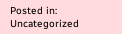Posted in: Uncategorized